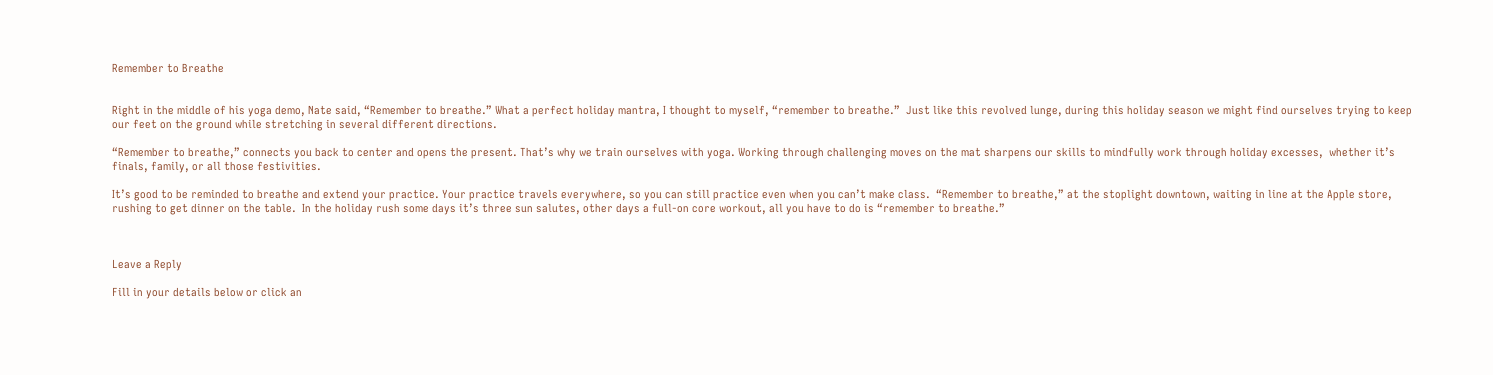Remember to Breathe


Right in the middle of his yoga demo, Nate said, “Remember to breathe.” What a perfect holiday mantra, I thought to myself, “remember to breathe.”  Just like this revolved lunge, during this holiday season we might find ourselves trying to keep our feet on the ground while stretching in several different directions.

“Remember to breathe,” connects you back to center and opens the present. That’s why we train ourselves with yoga. Working through challenging moves on the mat sharpens our skills to mindfully work through holiday excesses,  whether it’s finals, family, or all those festivities.

It’s good to be reminded to breathe and extend your practice. Your practice travels everywhere, so you can still practice even when you can’t make class.  “Remember to breathe,” at the stoplight downtown, waiting in line at the Apple store, rushing to get dinner on the table.  In the holiday rush some days it’s three sun salutes, other days a full-on core workout, all you have to do is “remember to breathe.”



Leave a Reply

Fill in your details below or click an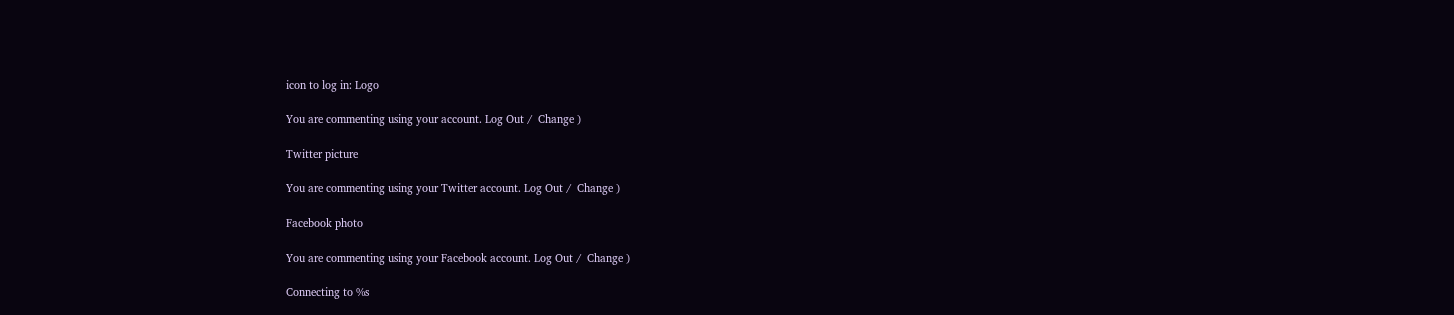icon to log in: Logo

You are commenting using your account. Log Out /  Change )

Twitter picture

You are commenting using your Twitter account. Log Out /  Change )

Facebook photo

You are commenting using your Facebook account. Log Out /  Change )

Connecting to %s